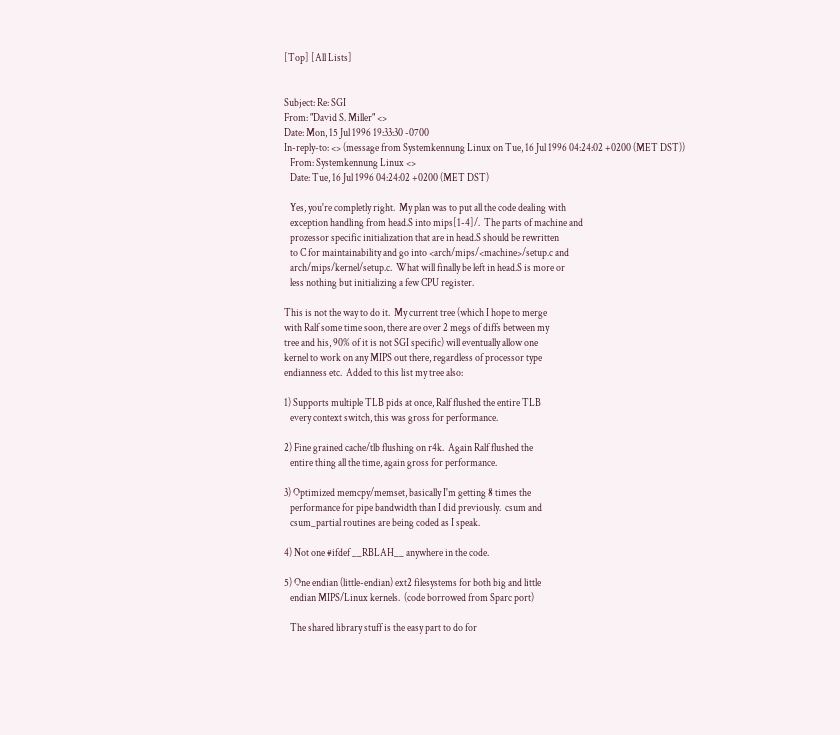[Top] [All Lists]


Subject: Re: SGI
From: "David S. Miller" <>
Date: Mon, 15 Jul 1996 19:33:30 -0700
In-reply-to: <> (message from Systemkennung Linux on Tue, 16 Jul 1996 04:24:02 +0200 (MET DST))
   From: Systemkennung Linux <>
   Date: Tue, 16 Jul 1996 04:24:02 +0200 (MET DST)

   Yes, you're completly right.  My plan was to put all the code dealing with
   exception handling from head.S into mips[1-4]/.  The parts of machine and
   prozessor specific initialization that are in head.S should be rewritten
   to C for maintainability and go into <arch/mips/<machine>/setup.c and
   arch/mips/kernel/setup.c.  What will finally be left in head.S is more or
   less nothing but initializing a few CPU register.

This is not the way to do it.  My current tree (which I hope to merge
with Ralf some time soon, there are over 2 megs of diffs between my
tree and his, 90% of it is not SGI specific) will eventually allow one
kernel to work on any MIPS out there, regardless of processor type
endianness etc.  Added to this list my tree also:

1) Supports multiple TLB pids at once, Ralf flushed the entire TLB
   every context switch, this was gross for performance.

2) Fine grained cache/tlb flushing on r4k.  Again Ralf flushed the
   entire thing all the time, again gross for performance.

3) Optimized memcpy/memset, basically I'm getting 8 times the
   performance for pipe bandwidth than I did previously.  csum and
   csum_partial routines are being coded as I speak.

4) Not one #ifdef __RBLAH__ anywhere in the code.

5) One endian (little-endian) ext2 filesystems for both big and little
   endian MIPS/Linux kernels.  (code borrowed from Sparc port)

   The shared library stuff is the easy part to do for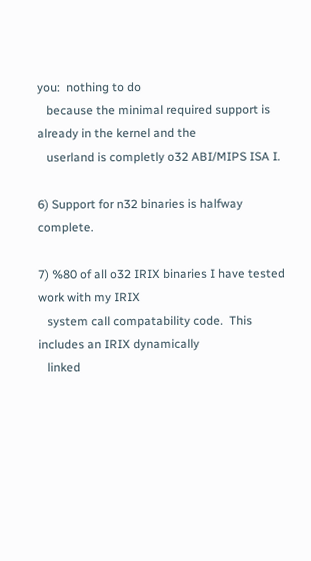you:  nothing to do
   because the minimal required support is already in the kernel and the
   userland is completly o32 ABI/MIPS ISA I.

6) Support for n32 binaries is halfway complete.

7) %80 of all o32 IRIX binaries I have tested work with my IRIX
   system call compatability code.  This includes an IRIX dynamically
   linked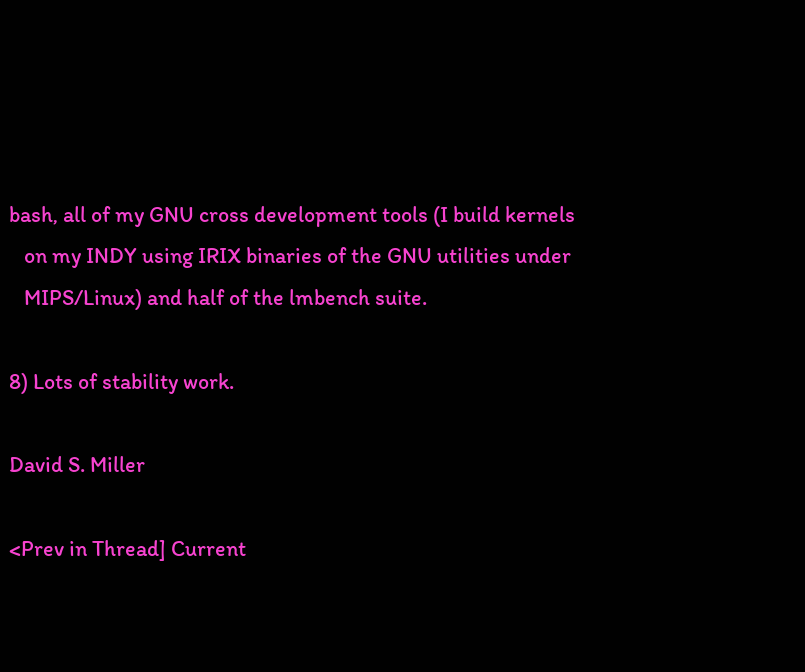bash, all of my GNU cross development tools (I build kernels
   on my INDY using IRIX binaries of the GNU utilities under
   MIPS/Linux) and half of the lmbench suite.

8) Lots of stability work.

David S. Miller

<Prev in Thread] Current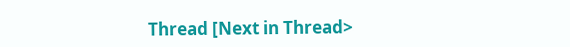Thread [Next in Thread>